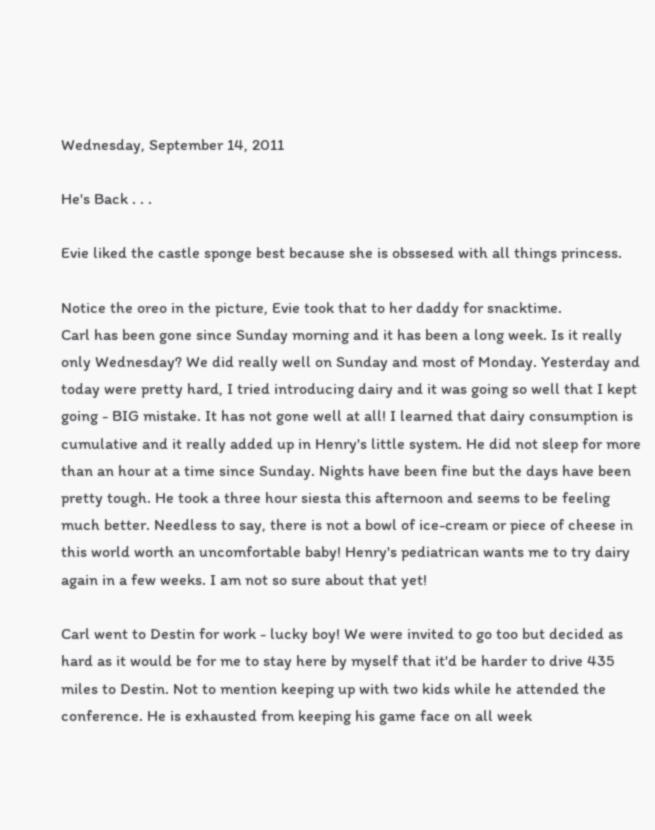Wednesday, September 14, 2011

He's Back . . .

Evie liked the castle sponge best because she is obssesed with all things princess.

Notice the oreo in the picture, Evie took that to her daddy for snacktime.
Carl has been gone since Sunday morning and it has been a long week. Is it really only Wednesday? We did really well on Sunday and most of Monday. Yesterday and today were pretty hard, I tried introducing dairy and it was going so well that I kept going - BIG mistake. It has not gone well at all! I learned that dairy consumption is cumulative and it really added up in Henry's little system. He did not sleep for more than an hour at a time since Sunday. Nights have been fine but the days have been pretty tough. He took a three hour siesta this afternoon and seems to be feeling much better. Needless to say, there is not a bowl of ice-cream or piece of cheese in this world worth an uncomfortable baby! Henry's pediatrican wants me to try dairy again in a few weeks. I am not so sure about that yet!

Carl went to Destin for work - lucky boy! We were invited to go too but decided as hard as it would be for me to stay here by myself that it'd be harder to drive 435 miles to Destin. Not to mention keeping up with two kids while he attended the conference. He is exhausted from keeping his game face on all week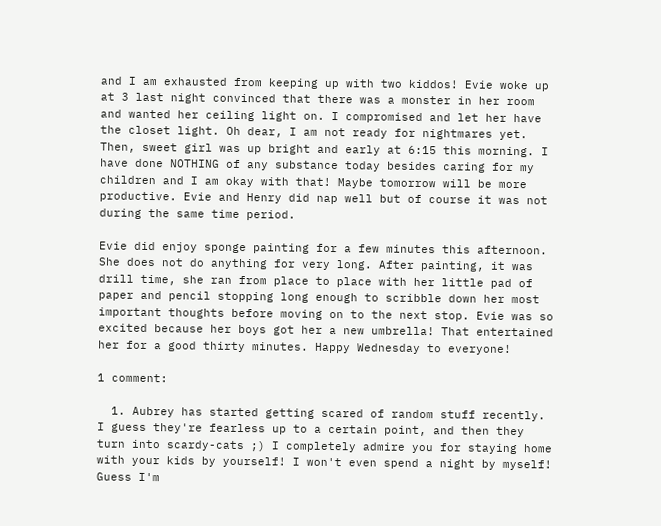and I am exhausted from keeping up with two kiddos! Evie woke up at 3 last night convinced that there was a monster in her room and wanted her ceiling light on. I compromised and let her have the closet light. Oh dear, I am not ready for nightmares yet. Then, sweet girl was up bright and early at 6:15 this morning. I have done NOTHING of any substance today besides caring for my children and I am okay with that! Maybe tomorrow will be more productive. Evie and Henry did nap well but of course it was not during the same time period.

Evie did enjoy sponge painting for a few minutes this afternoon. She does not do anything for very long. After painting, it was drill time, she ran from place to place with her little pad of paper and pencil stopping long enough to scribble down her most important thoughts before moving on to the next stop. Evie was so excited because her boys got her a new umbrella! That entertained her for a good thirty minutes. Happy Wednesday to everyone!

1 comment:

  1. Aubrey has started getting scared of random stuff recently. I guess they're fearless up to a certain point, and then they turn into scardy-cats ;) I completely admire you for staying home with your kids by yourself! I won't even spend a night by myself! Guess I'm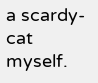a scardy-cat myself.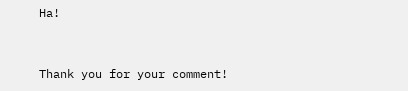Ha!


Thank you for your comment!